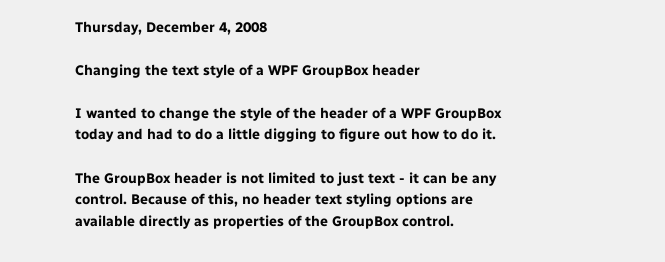Thursday, December 4, 2008

Changing the text style of a WPF GroupBox header

I wanted to change the style of the header of a WPF GroupBox today and had to do a little digging to figure out how to do it.

The GroupBox header is not limited to just text - it can be any control. Because of this, no header text styling options are available directly as properties of the GroupBox control.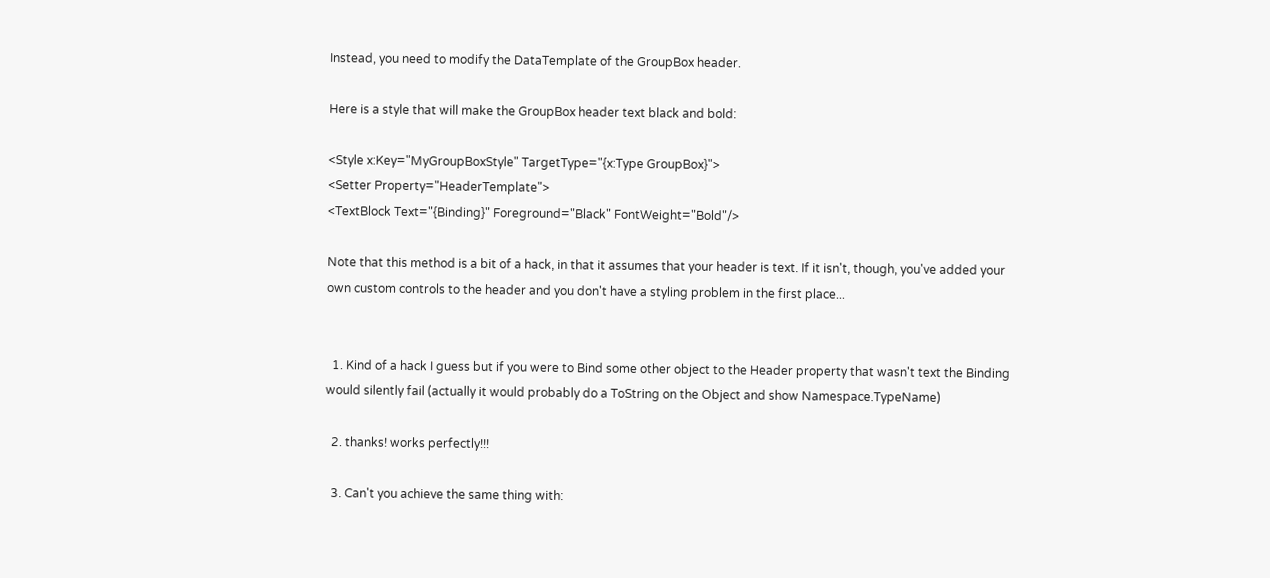Instead, you need to modify the DataTemplate of the GroupBox header.

Here is a style that will make the GroupBox header text black and bold:

<Style x:Key="MyGroupBoxStyle" TargetType="{x:Type GroupBox}">
<Setter Property="HeaderTemplate">
<TextBlock Text="{Binding}" Foreground="Black" FontWeight="Bold"/>

Note that this method is a bit of a hack, in that it assumes that your header is text. If it isn't, though, you've added your own custom controls to the header and you don't have a styling problem in the first place...


  1. Kind of a hack I guess but if you were to Bind some other object to the Header property that wasn't text the Binding would silently fail (actually it would probably do a ToString on the Object and show Namespace.TypeName)

  2. thanks! works perfectly!!!

  3. Can't you achieve the same thing with: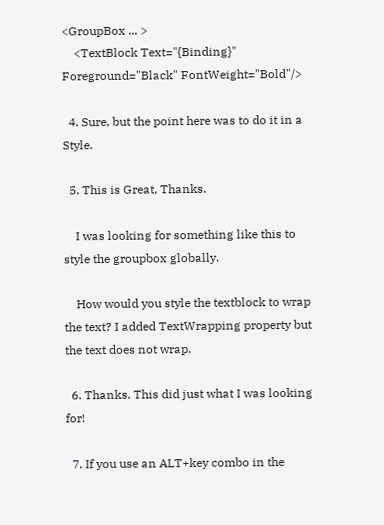<GroupBox ... >
    <TextBlock Text="{Binding}" Foreground="Black" FontWeight="Bold"/>

  4. Sure, but the point here was to do it in a Style.

  5. This is Great, Thanks.

    I was looking for something like this to style the groupbox globally.

    How would you style the textblock to wrap the text? I added TextWrapping property but the text does not wrap.

  6. Thanks. This did just what I was looking for!

  7. If you use an ALT+key combo in the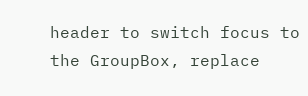header to switch focus to the GroupBox, replace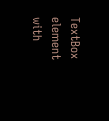TextBox element with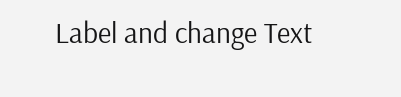Label and change Text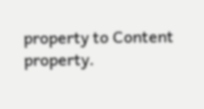property to Content property.